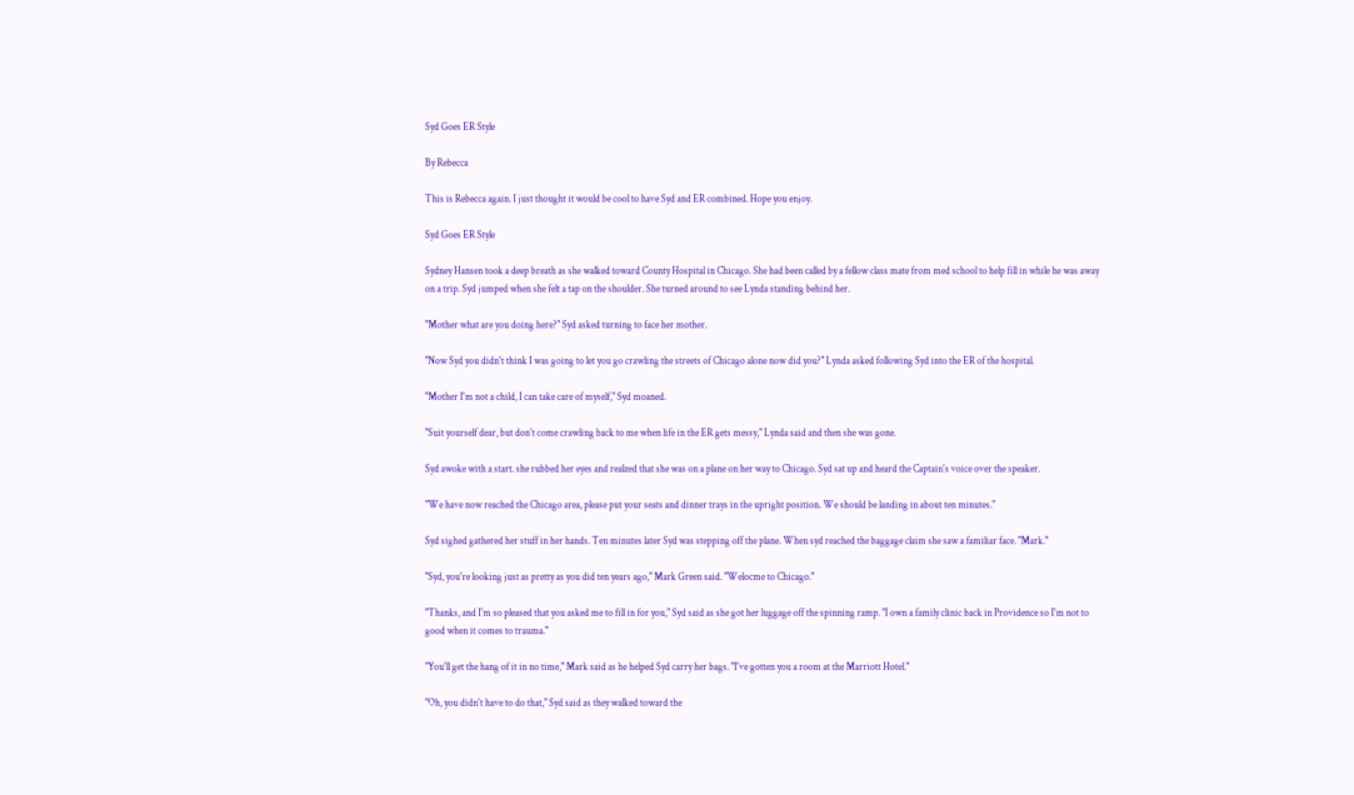Syd Goes ER Style

By Rebecca

This is Rebecca again. I just thought it would be cool to have Syd and ER combined. Hope you enjoy.

Syd Goes ER Style

Sydney Hansen took a deep breath as she walked toward County Hospital in Chicago. She had been called by a fellow class mate from med school to help fill in while he was away on a trip. Syd jumped when she felt a tap on the shoulder. She turned around to see Lynda standing behind her.

"Mother what are you doing here?" Syd asked turning to face her mother.

"Now Syd you didn't think I was going to let you go crawling the streets of Chicago alone now did you?" Lynda asked following Syd into the ER of the hospital.

"Mother I'm not a child, I can take care of myself," Syd moaned.

"Suit yourself dear, but don't come crawling back to me when life in the ER gets messy," Lynda said and then she was gone.

Syd awoke with a start. she rubbed her eyes and realzed that she was on a plane on her way to Chicago. Syd sat up and heard the Captain's voice over the speaker.

"We have now reached the Chicago area, please put your seats and dinner trays in the upright position. We should be landing in about ten minutes."

Syd sighed gathered her stuff in her hands. Ten minutes later Syd was stepping off the plane. When syd reached the baggage claim she saw a familiar face. "Mark."

"Syd, you're looking just as pretty as you did ten years ago," Mark Green said. "Welocme to Chicago."

"Thanks, and I'm so pleased that you asked me to fill in for you," Syd said as she got her luggage off the spinning ramp. "I own a family clinic back in Providence so I'm not to good when it comes to trauma."

"You'll get the hang of it in no time," Mark said as he helped Syd carry her bags. "I've gotten you a room at the Marriott Hotel."

"Oh, you didn't have to do that," Syd said as they walked toward the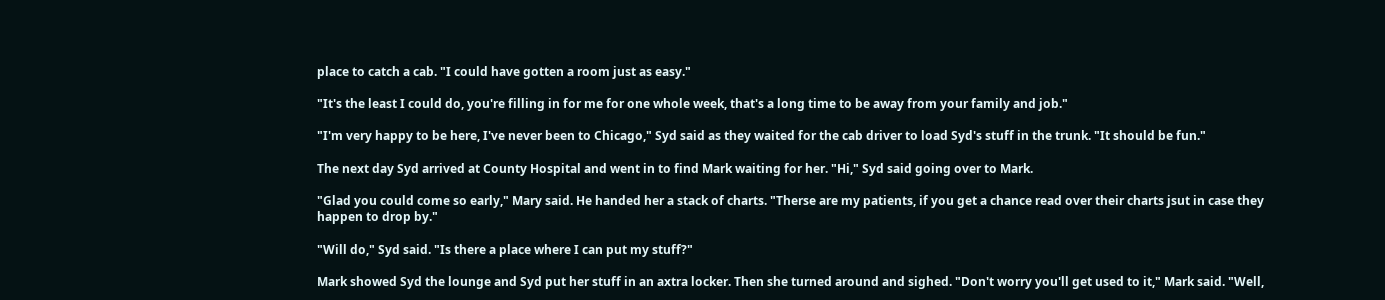place to catch a cab. "I could have gotten a room just as easy."

"It's the least I could do, you're filling in for me for one whole week, that's a long time to be away from your family and job."

"I'm very happy to be here, I've never been to Chicago," Syd said as they waited for the cab driver to load Syd's stuff in the trunk. "It should be fun."

The next day Syd arrived at County Hospital and went in to find Mark waiting for her. "Hi," Syd said going over to Mark.

"Glad you could come so early," Mary said. He handed her a stack of charts. "Therse are my patients, if you get a chance read over their charts jsut in case they happen to drop by."

"Will do," Syd said. "Is there a place where I can put my stuff?"

Mark showed Syd the lounge and Syd put her stuff in an axtra locker. Then she turned around and sighed. "Don't worry you'll get used to it," Mark said. "Well,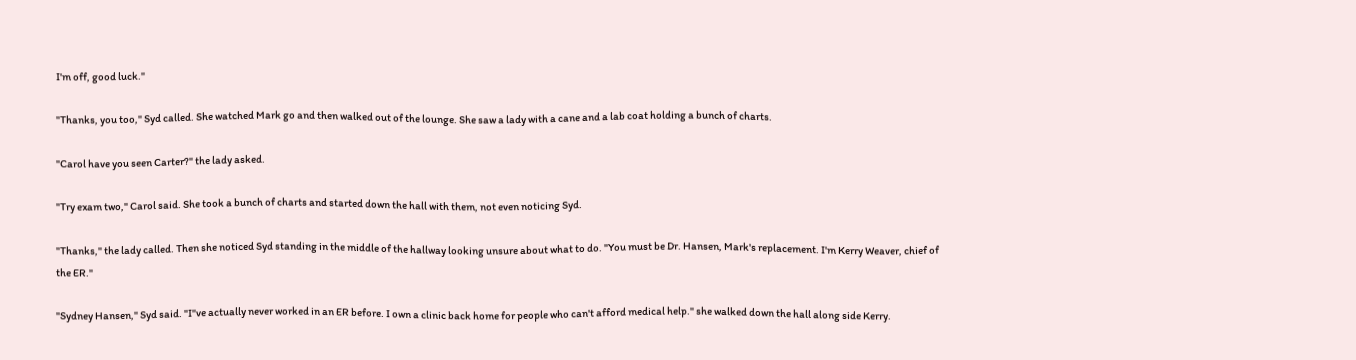I'm off, good luck."

"Thanks, you too," Syd called. She watched Mark go and then walked out of the lounge. She saw a lady with a cane and a lab coat holding a bunch of charts.

"Carol have you seen Carter?" the lady asked.

"Try exam two," Carol said. She took a bunch of charts and started down the hall with them, not even noticing Syd.

"Thanks," the lady called. Then she noticed Syd standing in the middle of the hallway looking unsure about what to do. "You must be Dr. Hansen, Mark's replacement. I'm Kerry Weaver, chief of the ER."

"Sydney Hansen," Syd said. "I"ve actually never worked in an ER before. I own a clinic back home for people who can't afford medical help." she walked down the hall along side Kerry.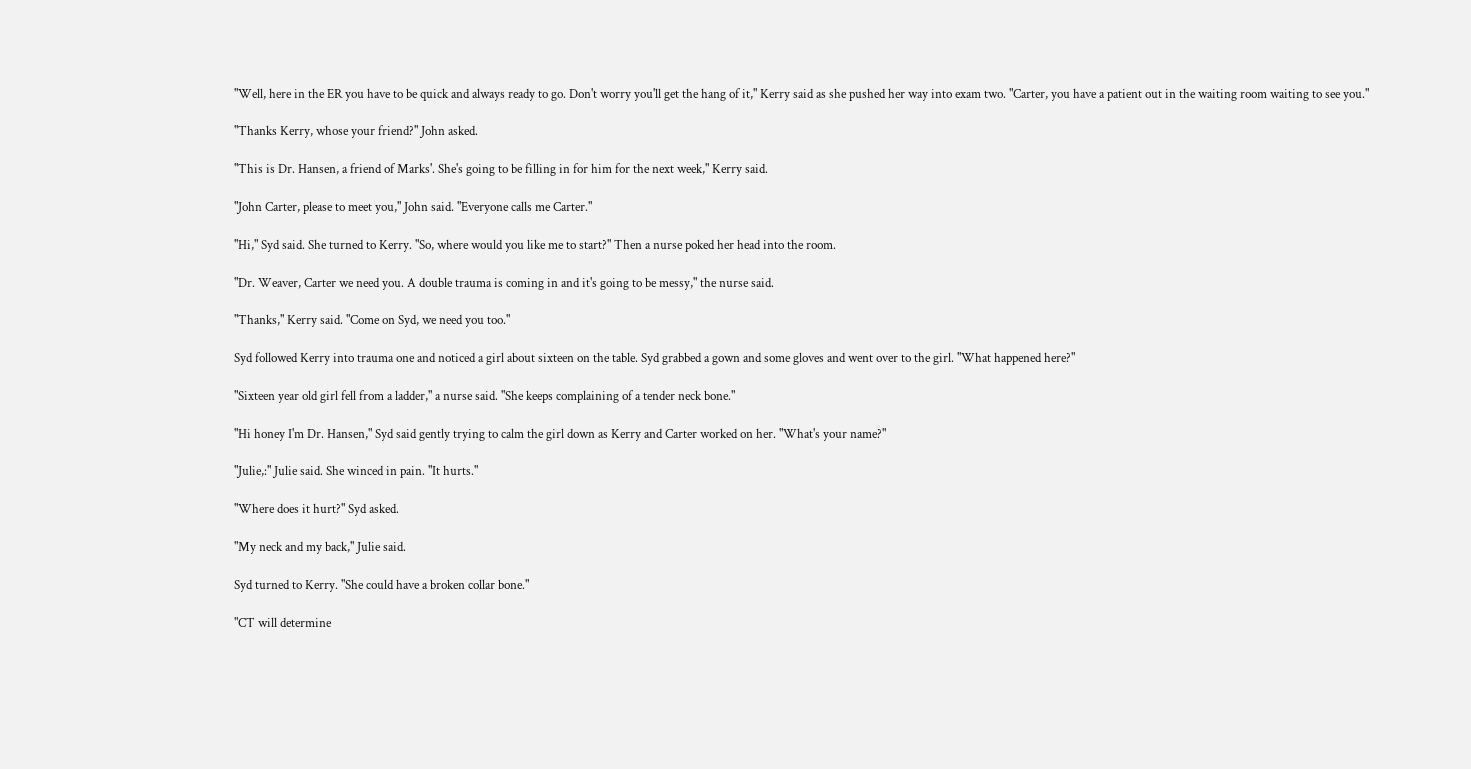"Well, here in the ER you have to be quick and always ready to go. Don't worry you'll get the hang of it," Kerry said as she pushed her way into exam two. "Carter, you have a patient out in the waiting room waiting to see you."

"Thanks Kerry, whose your friend?" John asked.

"This is Dr. Hansen, a friend of Marks'. She's going to be filling in for him for the next week," Kerry said.

"John Carter, please to meet you," John said. "Everyone calls me Carter."

"Hi," Syd said. She turned to Kerry. "So, where would you like me to start?" Then a nurse poked her head into the room.

"Dr. Weaver, Carter we need you. A double trauma is coming in and it's going to be messy," the nurse said.

"Thanks," Kerry said. "Come on Syd, we need you too."

Syd followed Kerry into trauma one and noticed a girl about sixteen on the table. Syd grabbed a gown and some gloves and went over to the girl. "What happened here?"

"Sixteen year old girl fell from a ladder," a nurse said. "She keeps complaining of a tender neck bone."

"Hi honey I'm Dr. Hansen," Syd said gently trying to calm the girl down as Kerry and Carter worked on her. "What's your name?"

"Julie,:" Julie said. She winced in pain. "It hurts."

"Where does it hurt?" Syd asked.

"My neck and my back," Julie said.

Syd turned to Kerry. "She could have a broken collar bone."

"CT will determine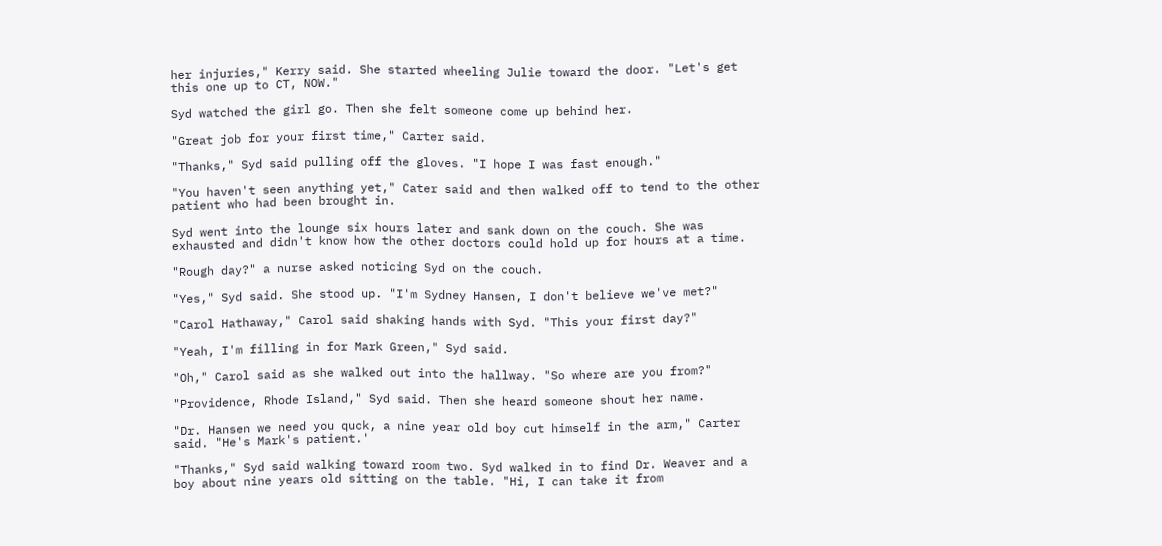her injuries," Kerry said. She started wheeling Julie toward the door. "Let's get this one up to CT, NOW."

Syd watched the girl go. Then she felt someone come up behind her.

"Great job for your first time," Carter said.

"Thanks," Syd said pulling off the gloves. "I hope I was fast enough."

"You haven't seen anything yet," Cater said and then walked off to tend to the other patient who had been brought in.

Syd went into the lounge six hours later and sank down on the couch. She was exhausted and didn't know how the other doctors could hold up for hours at a time.

"Rough day?" a nurse asked noticing Syd on the couch.

"Yes," Syd said. She stood up. "I'm Sydney Hansen, I don't believe we've met?"

"Carol Hathaway," Carol said shaking hands with Syd. "This your first day?"

"Yeah, I'm filling in for Mark Green," Syd said.

"Oh," Carol said as she walked out into the hallway. "So where are you from?"

"Providence, Rhode Island," Syd said. Then she heard someone shout her name.

"Dr. Hansen we need you quck, a nine year old boy cut himself in the arm," Carter said. "He's Mark's patient.'

"Thanks," Syd said walking toward room two. Syd walked in to find Dr. Weaver and a boy about nine years old sitting on the table. "Hi, I can take it from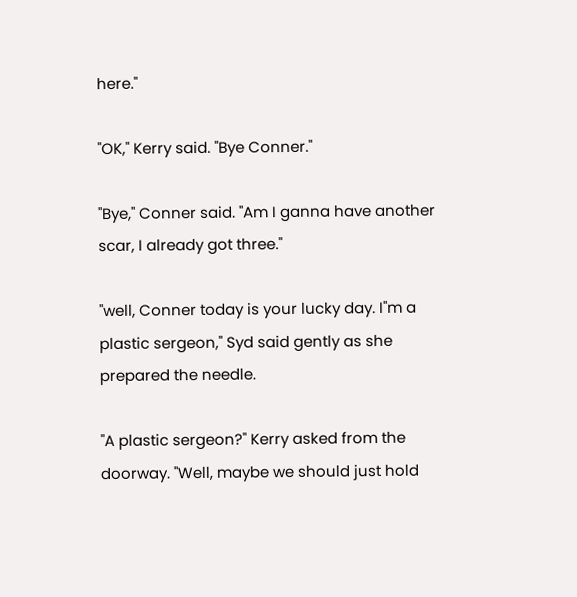here."

"OK," Kerry said. "Bye Conner."

"Bye," Conner said. "Am I ganna have another scar, I already got three."

"well, Conner today is your lucky day. I"m a plastic sergeon," Syd said gently as she prepared the needle.

"A plastic sergeon?" Kerry asked from the doorway. "Well, maybe we should just hold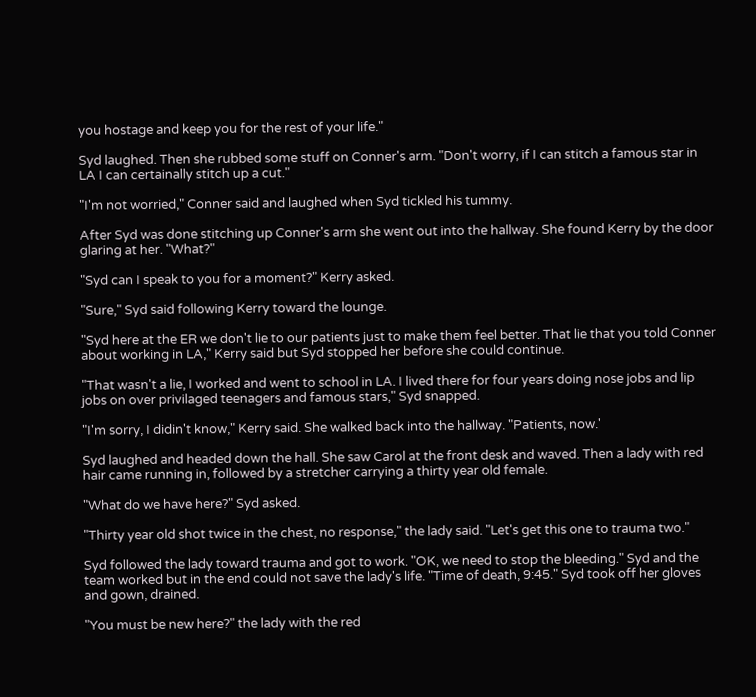you hostage and keep you for the rest of your life."

Syd laughed. Then she rubbed some stuff on Conner's arm. "Don't worry, if I can stitch a famous star in LA I can certainally stitch up a cut."

"I'm not worried," Conner said and laughed when Syd tickled his tummy.

After Syd was done stitching up Conner's arm she went out into the hallway. She found Kerry by the door glaring at her. "What?"

"Syd can I speak to you for a moment?" Kerry asked.

"Sure," Syd said following Kerry toward the lounge.

"Syd here at the ER we don't lie to our patients just to make them feel better. That lie that you told Conner about working in LA," Kerry said but Syd stopped her before she could continue.

"That wasn't a lie, I worked and went to school in LA. I lived there for four years doing nose jobs and lip jobs on over privilaged teenagers and famous stars," Syd snapped.

"I'm sorry, I didin't know," Kerry said. She walked back into the hallway. "Patients, now.'

Syd laughed and headed down the hall. She saw Carol at the front desk and waved. Then a lady with red hair came running in, followed by a stretcher carrying a thirty year old female.

"What do we have here?" Syd asked.

"Thirty year old shot twice in the chest, no response," the lady said. "Let's get this one to trauma two."

Syd followed the lady toward trauma and got to work. "OK, we need to stop the bleeding." Syd and the team worked but in the end could not save the lady's life. "Time of death, 9:45." Syd took off her gloves and gown, drained.

"You must be new here?" the lady with the red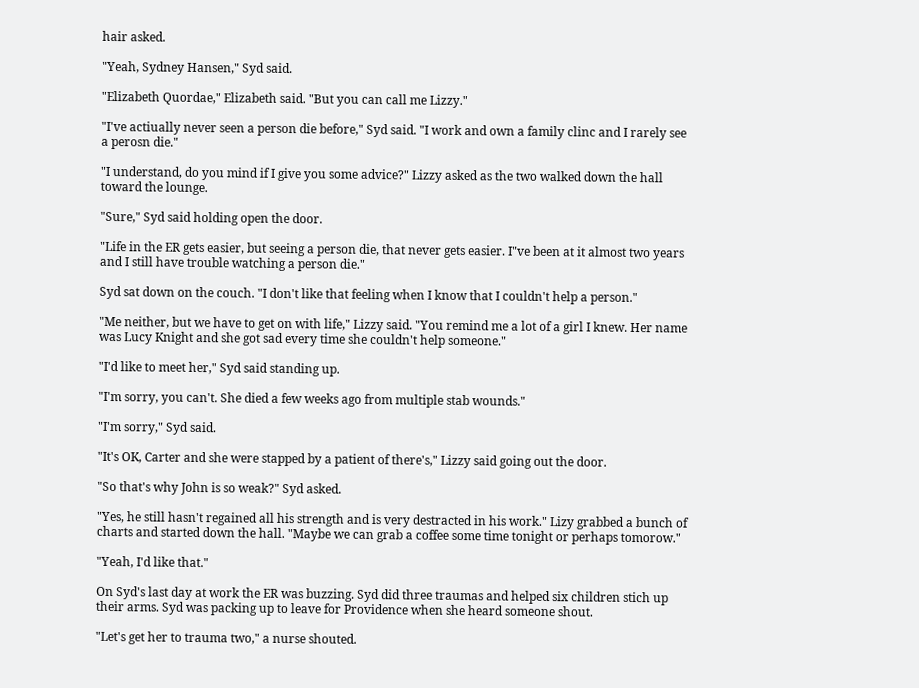hair asked.

"Yeah, Sydney Hansen," Syd said.

"Elizabeth Quordae," Elizabeth said. "But you can call me Lizzy."

"I've actiually never seen a person die before," Syd said. "I work and own a family clinc and I rarely see a perosn die."

"I understand, do you mind if I give you some advice?" Lizzy asked as the two walked down the hall toward the lounge.

"Sure," Syd said holding open the door.

"Life in the ER gets easier, but seeing a person die, that never gets easier. I"ve been at it almost two years and I still have trouble watching a person die."

Syd sat down on the couch. "I don't like that feeling when I know that I couldn't help a person."

"Me neither, but we have to get on with life," Lizzy said. "You remind me a lot of a girl I knew. Her name was Lucy Knight and she got sad every time she couldn't help someone."

"I'd like to meet her," Syd said standing up.

"I'm sorry, you can't. She died a few weeks ago from multiple stab wounds."

"I'm sorry," Syd said.

"It's OK, Carter and she were stapped by a patient of there's," Lizzy said going out the door.

"So that's why John is so weak?" Syd asked.

"Yes, he still hasn't regained all his strength and is very destracted in his work." Lizy grabbed a bunch of charts and started down the hall. "Maybe we can grab a coffee some time tonight or perhaps tomorow."

"Yeah, I'd like that."

On Syd's last day at work the ER was buzzing. Syd did three traumas and helped six children stich up their arms. Syd was packing up to leave for Providence when she heard someone shout.

"Let's get her to trauma two," a nurse shouted.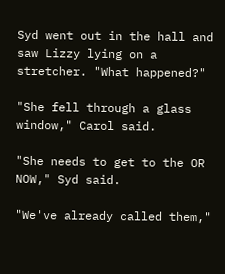Syd went out in the hall and saw Lizzy lying on a stretcher. "What happened?"

"She fell through a glass window," Carol said.

"She needs to get to the OR NOW," Syd said.

"We've already called them,"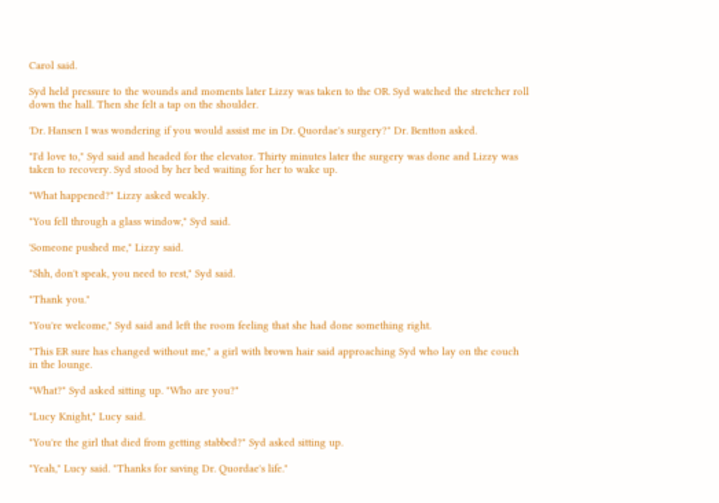Carol said.

Syd held pressure to the wounds and moments later Lizzy was taken to the OR. Syd watched the stretcher roll down the hall. Then she felt a tap on the shoulder.

'Dr. Hansen I was wondering if you would assist me in Dr. Quordae's surgery?" Dr. Bentton asked.

"I'd love to," Syd said and headed for the elevator. Thirty minutes later the surgery was done and Lizzy was taken to recovery. Syd stood by her bed waiting for her to wake up.

"What happened?" Lizzy asked weakly.

"You fell through a glass window," Syd said.

'Someone pushed me," Lizzy said.

"Shh, don't speak, you need to rest," Syd said.

"Thank you."

"You're welcome," Syd said and left the room feeling that she had done something right.

"This ER sure has changed without me," a girl with brown hair said approaching Syd who lay on the couch in the lounge.

"What?" Syd asked sitting up. "Who are you?"

"Lucy Knight," Lucy said.

"You're the girl that died from getting stabbed?" Syd asked sitting up.

"Yeah," Lucy said. "Thanks for saving Dr. Quordae's life."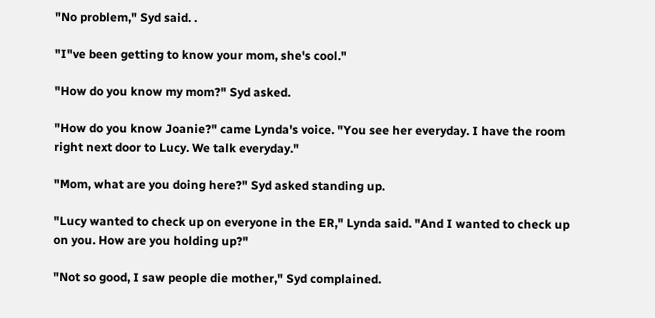"No problem," Syd said. .

"I"ve been getting to know your mom, she's cool."

"How do you know my mom?" Syd asked.

"How do you know Joanie?" came Lynda's voice. "You see her everyday. I have the room right next door to Lucy. We talk everyday."

"Mom, what are you doing here?" Syd asked standing up.

"Lucy wanted to check up on everyone in the ER," Lynda said. "And I wanted to check up on you. How are you holding up?"

"Not so good, I saw people die mother," Syd complained.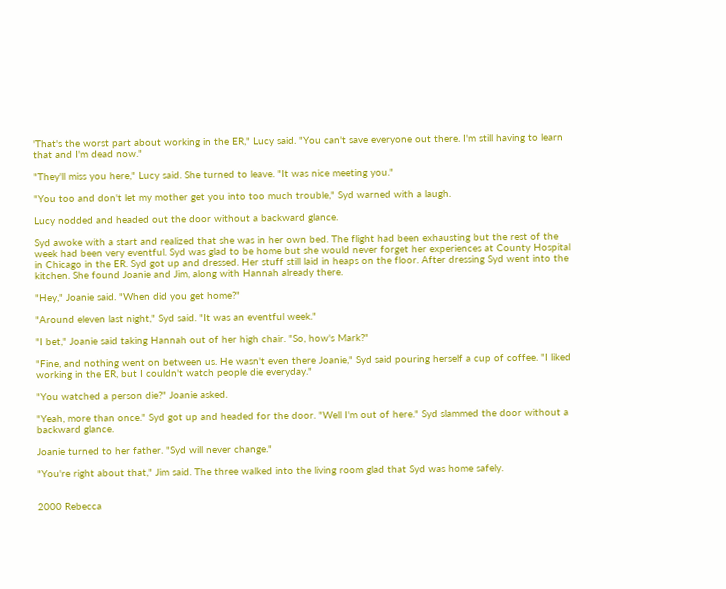'That's the worst part about working in the ER," Lucy said. "You can't save everyone out there. I'm still having to learn that and I'm dead now."

"They'll miss you here," Lucy said. She turned to leave. "It was nice meeting you."

"You too and don't let my mother get you into too much trouble," Syd warned with a laugh.

Lucy nodded and headed out the door without a backward glance.

Syd awoke with a start and realized that she was in her own bed. The flight had been exhausting but the rest of the week had been very eventful. Syd was glad to be home but she would never forget her experiences at County Hospital in Chicago in the ER. Syd got up and dressed. Her stuff still laid in heaps on the floor. After dressing Syd went into the kitchen. She found Joanie and Jim, along with Hannah already there.

"Hey," Joanie said. "When did you get home?"

"Around eleven last night," Syd said. "It was an eventful week."

"I bet," Joanie said taking Hannah out of her high chair. "So, how's Mark?"

"Fine, and nothing went on between us. He wasn't even there Joanie," Syd said pouring herself a cup of coffee. "I liked working in the ER, but I couldn't watch people die everyday."

"You watched a person die?" Joanie asked.

"Yeah, more than once." Syd got up and headed for the door. "Well I'm out of here." Syd slammed the door without a backward glance.

Joanie turned to her father. "Syd will never change."

"You're right about that," Jim said. The three walked into the living room glad that Syd was home safely.


2000 Rebecca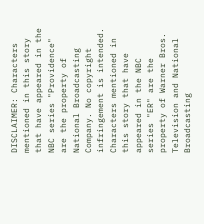DISCLAIMER: Characters mentioned in this story that have appeared in the NBC series "Providence" are the property of National Broadcasting Company. No copyright infringement is intended.
Characters mentioned in this story that have appeared in the NBC series "ER" are the property of Warner Bros. Television and National Broadcasting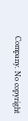Company. No copyright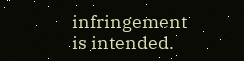infringement is intended.